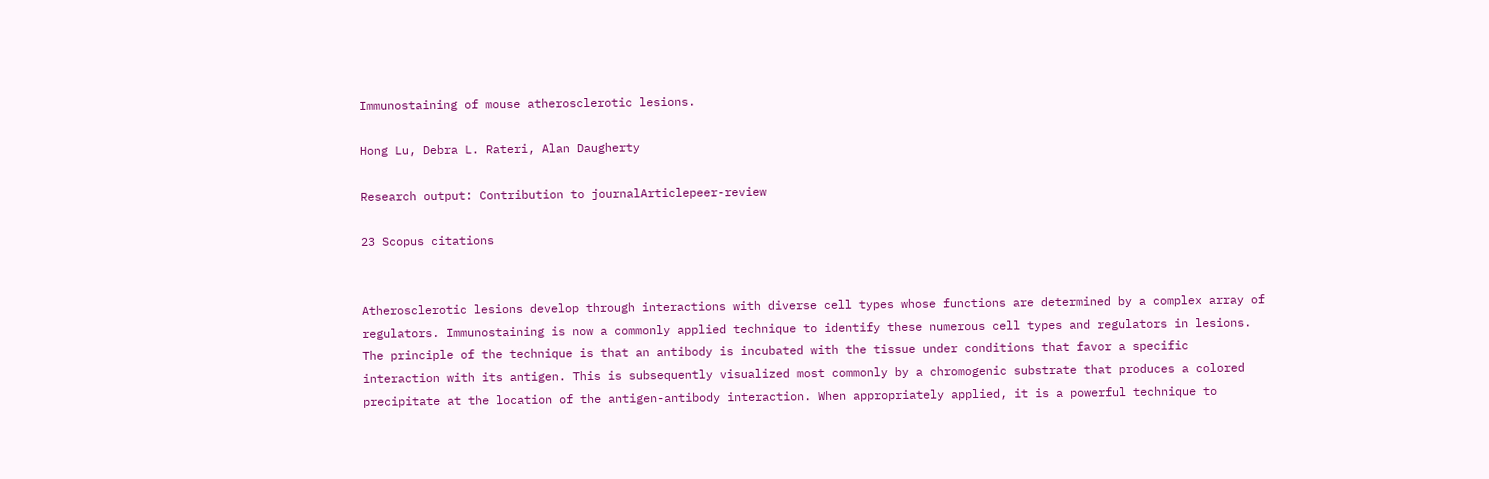Immunostaining of mouse atherosclerotic lesions.

Hong Lu, Debra L. Rateri, Alan Daugherty

Research output: Contribution to journalArticlepeer-review

23 Scopus citations


Atherosclerotic lesions develop through interactions with diverse cell types whose functions are determined by a complex array of regulators. Immunostaining is now a commonly applied technique to identify these numerous cell types and regulators in lesions. The principle of the technique is that an antibody is incubated with the tissue under conditions that favor a specific interaction with its antigen. This is subsequently visualized most commonly by a chromogenic substrate that produces a colored precipitate at the location of the antigen-antibody interaction. When appropriately applied, it is a powerful technique to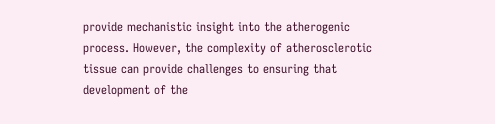provide mechanistic insight into the atherogenic process. However, the complexity of atherosclerotic tissue can provide challenges to ensuring that development of the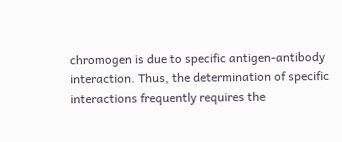chromogen is due to specific antigen-antibody interaction. Thus, the determination of specific interactions frequently requires the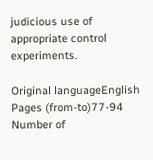judicious use of appropriate control experiments.

Original languageEnglish
Pages (from-to)77-94
Number of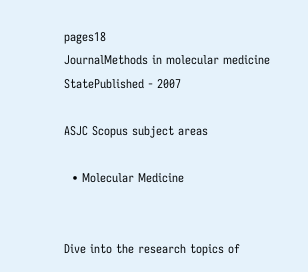pages18
JournalMethods in molecular medicine
StatePublished - 2007

ASJC Scopus subject areas

  • Molecular Medicine


Dive into the research topics of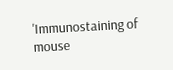'Immunostaining of mouse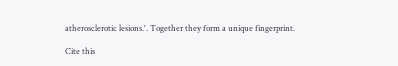atherosclerotic lesions.'. Together they form a unique fingerprint.

Cite this